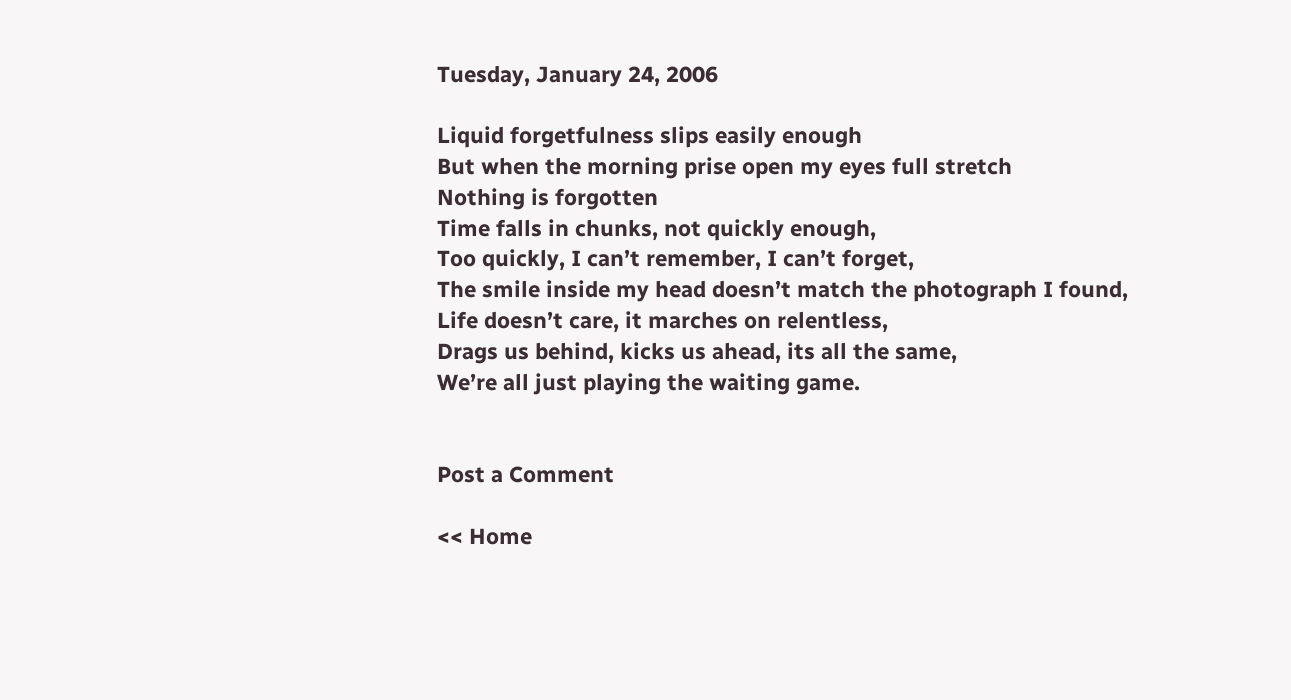Tuesday, January 24, 2006

Liquid forgetfulness slips easily enough
But when the morning prise open my eyes full stretch
Nothing is forgotten
Time falls in chunks, not quickly enough,
Too quickly, I can’t remember, I can’t forget,
The smile inside my head doesn’t match the photograph I found,
Life doesn’t care, it marches on relentless,
Drags us behind, kicks us ahead, its all the same,
We’re all just playing the waiting game.


Post a Comment

<< Home